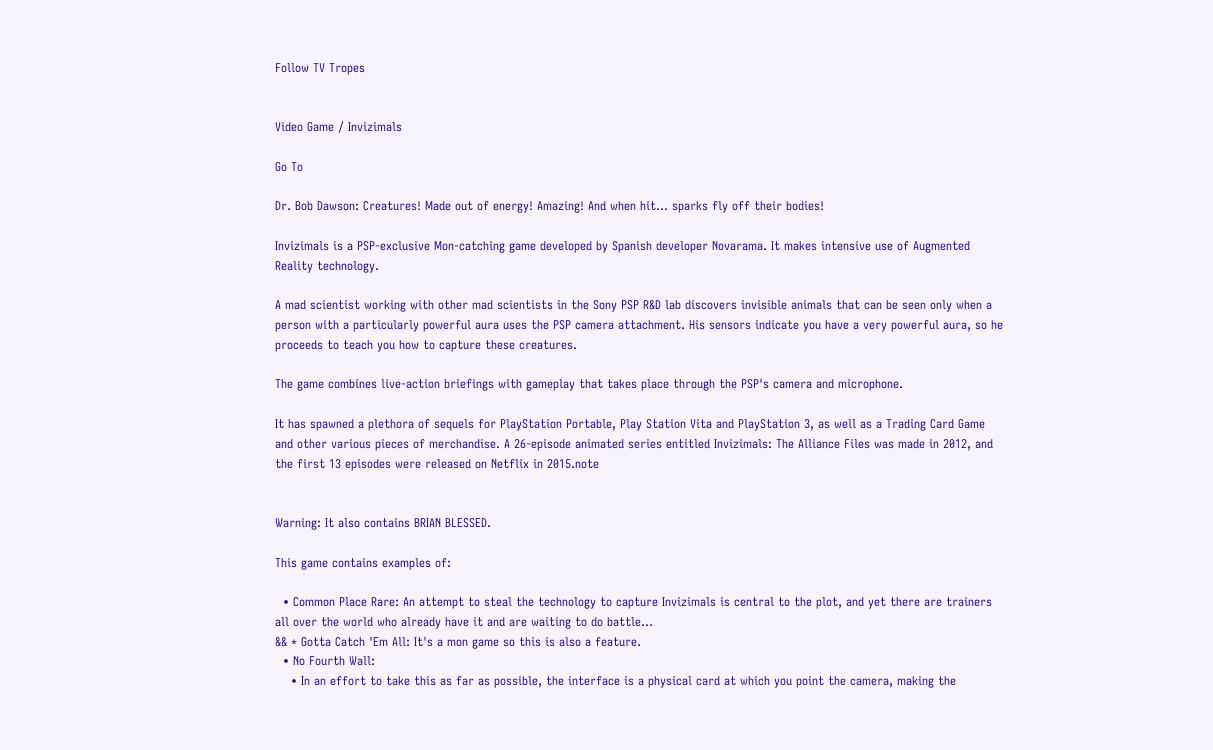Follow TV Tropes


Video Game / Invizimals

Go To

Dr. Bob Dawson: Creatures! Made out of energy! Amazing! And when hit... sparks fly off their bodies!

Invizimals is a PSP-exclusive Mon-catching game developed by Spanish developer Novarama. It makes intensive use of Augmented Reality technology.

A mad scientist working with other mad scientists in the Sony PSP R&D lab discovers invisible animals that can be seen only when a person with a particularly powerful aura uses the PSP camera attachment. His sensors indicate you have a very powerful aura, so he proceeds to teach you how to capture these creatures.

The game combines live-action briefings with gameplay that takes place through the PSP's camera and microphone.

It has spawned a plethora of sequels for PlayStation Portable, Play Station Vita and PlayStation 3, as well as a Trading Card Game and other various pieces of merchandise. A 26-episode animated series entitled Invizimals: The Alliance Files was made in 2012, and the first 13 episodes were released on Netflix in 2015.note


Warning: It also contains BRIAN BLESSED.

This game contains examples of:

  • Common Place Rare: An attempt to steal the technology to capture Invizimals is central to the plot, and yet there are trainers all over the world who already have it and are waiting to do battle...
&& * Gotta Catch 'Em All: It's a mon game so this is also a feature.
  • No Fourth Wall:
    • In an effort to take this as far as possible, the interface is a physical card at which you point the camera, making the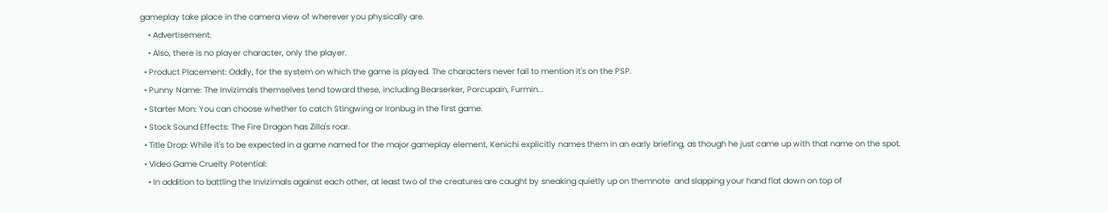gameplay take place in the camera view of wherever you physically are.
    • Advertisement:
    • Also, there is no player character, only the player.
  • Product Placement: Oddly, for the system on which the game is played. The characters never fail to mention it's on the PSP.
  • Punny Name: The Invizimals themselves tend toward these, including Bearserker, Porcupain, Furmin...
  • Starter Mon: You can choose whether to catch Stingwing or Ironbug in the first game.
  • Stock Sound Effects: The Fire Dragon has Zilla's roar.
  • Title Drop: While it's to be expected in a game named for the major gameplay element, Kenichi explicitly names them in an early briefing, as though he just came up with that name on the spot.
  • Video Game Cruelty Potential:
    • In addition to battling the Invizimals against each other, at least two of the creatures are caught by sneaking quietly up on themnote  and slapping your hand flat down on top of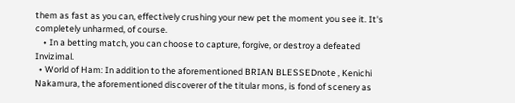them as fast as you can, effectively crushing your new pet the moment you see it. It's completely unharmed, of course.
    • In a betting match, you can choose to capture, forgive, or destroy a defeated Invizimal.
  • World of Ham: In addition to the aforementioned BRIAN BLESSEDnote , Kenichi Nakamura, the aforementioned discoverer of the titular mons, is fond of scenery as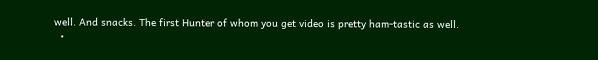well. And snacks. The first Hunter of whom you get video is pretty ham-tastic as well.
  •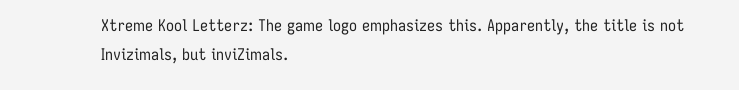Xtreme Kool Letterz: The game logo emphasizes this. Apparently, the title is not Invizimals, but inviZimals.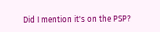Did I mention it's on the PSP?